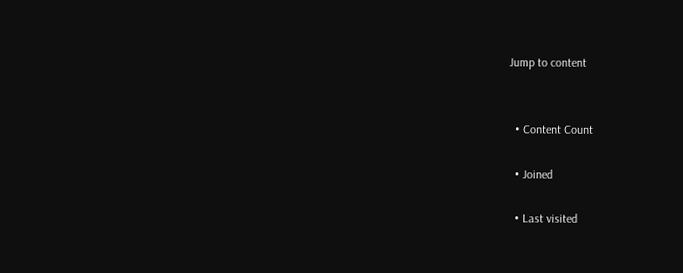Jump to content


  • Content Count

  • Joined

  • Last visited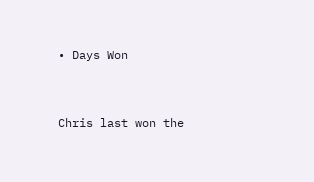• Days Won


Chris last won the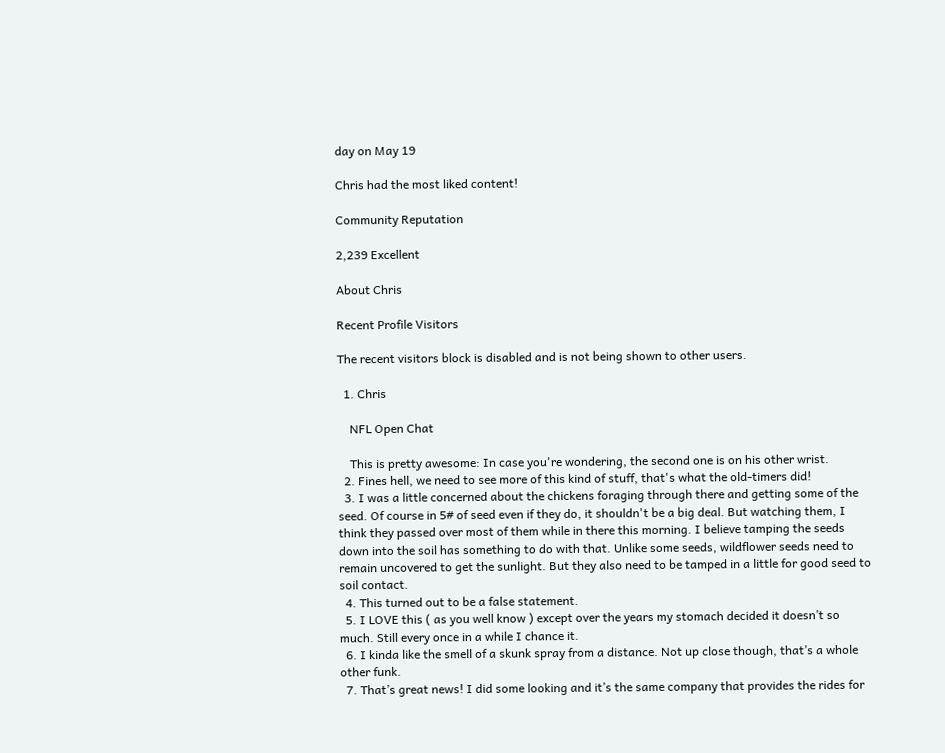day on May 19

Chris had the most liked content!

Community Reputation

2,239 Excellent

About Chris

Recent Profile Visitors

The recent visitors block is disabled and is not being shown to other users.

  1. Chris

    NFL Open Chat

    This is pretty awesome: In case you're wondering, the second one is on his other wrist.
  2. Fines hell, we need to see more of this kind of stuff, that's what the old-timers did!
  3. I was a little concerned about the chickens foraging through there and getting some of the seed. Of course in 5# of seed even if they do, it shouldn't be a big deal. But watching them, I think they passed over most of them while in there this morning. I believe tamping the seeds down into the soil has something to do with that. Unlike some seeds, wildflower seeds need to remain uncovered to get the sunlight. But they also need to be tamped in a little for good seed to soil contact.
  4. This turned out to be a false statement.
  5. I LOVE this ( as you well know ) except over the years my stomach decided it doesn’t so much. Still every once in a while I chance it.
  6. I kinda like the smell of a skunk spray from a distance. Not up close though, that’s a whole other funk.
  7. That’s great news! I did some looking and it’s the same company that provides the rides for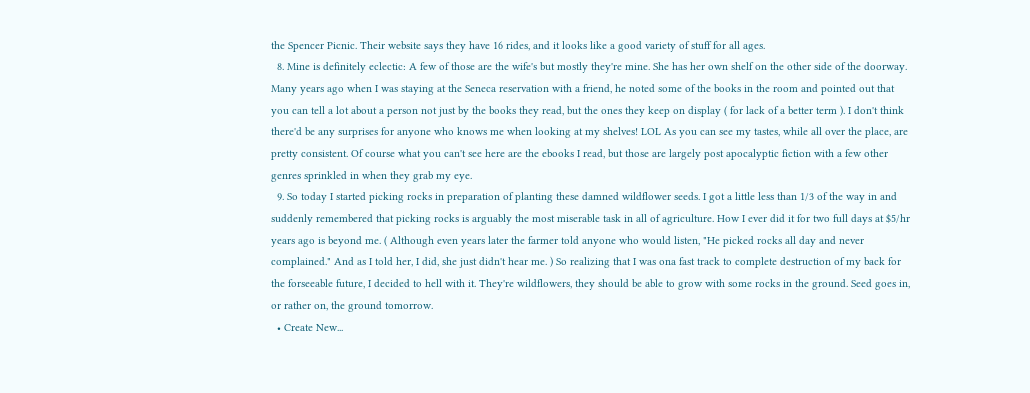the Spencer Picnic. Their website says they have 16 rides, and it looks like a good variety of stuff for all ages.
  8. Mine is definitely eclectic: A few of those are the wife's but mostly they're mine. She has her own shelf on the other side of the doorway. Many years ago when I was staying at the Seneca reservation with a friend, he noted some of the books in the room and pointed out that you can tell a lot about a person not just by the books they read, but the ones they keep on display ( for lack of a better term ). I don't think there'd be any surprises for anyone who knows me when looking at my shelves! LOL As you can see my tastes, while all over the place, are pretty consistent. Of course what you can't see here are the ebooks I read, but those are largely post apocalyptic fiction with a few other genres sprinkled in when they grab my eye.
  9. So today I started picking rocks in preparation of planting these damned wildflower seeds. I got a little less than 1/3 of the way in and suddenly remembered that picking rocks is arguably the most miserable task in all of agriculture. How I ever did it for two full days at $5/hr years ago is beyond me. ( Although even years later the farmer told anyone who would listen, "He picked rocks all day and never complained." And as I told her, I did, she just didn't hear me. ) So realizing that I was ona fast track to complete destruction of my back for the forseeable future, I decided to hell with it. They're wildflowers, they should be able to grow with some rocks in the ground. Seed goes in, or rather on, the ground tomorrow.
  • Create New...